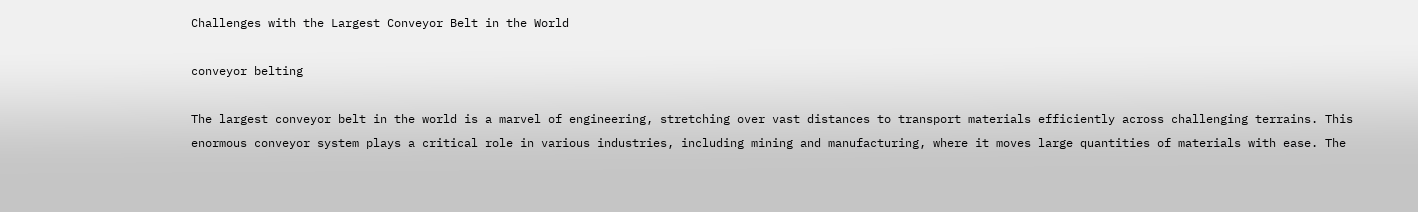Challenges with the Largest Conveyor Belt in the World

conveyor belting

The largest conveyor belt in the world is a marvel of engineering, stretching over vast distances to transport materials efficiently across challenging terrains. This enormous conveyor system plays a critical role in various industries, including mining and manufacturing, where it moves large quantities of materials with ease. The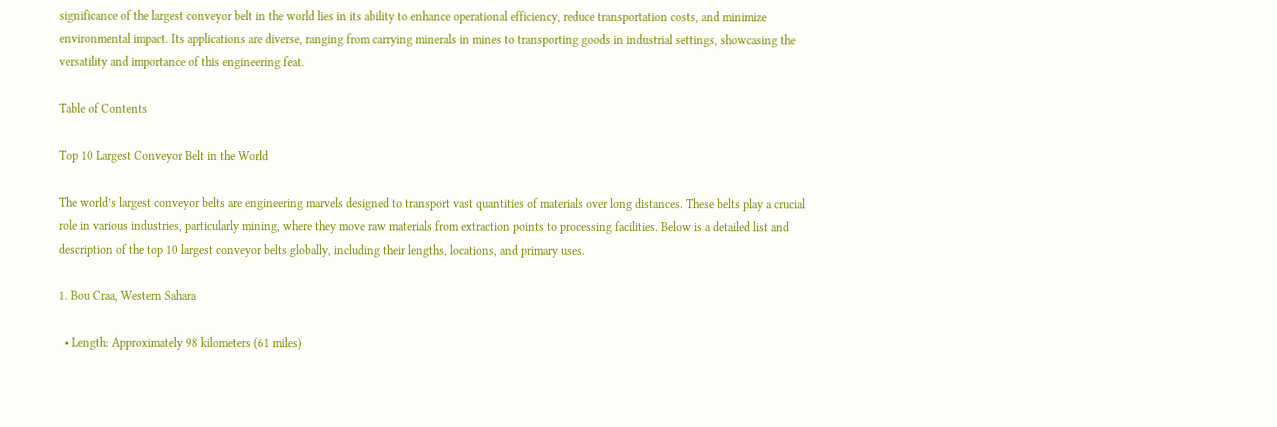significance of the largest conveyor belt in the world lies in its ability to enhance operational efficiency, reduce transportation costs, and minimize environmental impact. Its applications are diverse, ranging from carrying minerals in mines to transporting goods in industrial settings, showcasing the versatility and importance of this engineering feat.

Table of Contents

Top 10 Largest Conveyor Belt in the World

The world’s largest conveyor belts are engineering marvels designed to transport vast quantities of materials over long distances. These belts play a crucial role in various industries, particularly mining, where they move raw materials from extraction points to processing facilities. Below is a detailed list and description of the top 10 largest conveyor belts globally, including their lengths, locations, and primary uses.

1. Bou Craa, Western Sahara

  • Length: Approximately 98 kilometers (61 miles)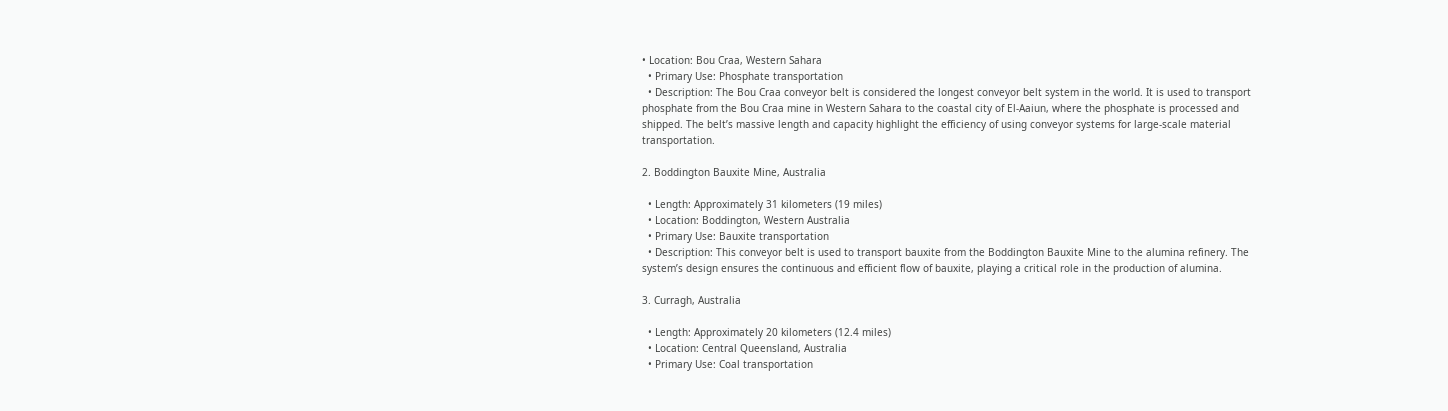• Location: Bou Craa, Western Sahara
  • Primary Use: Phosphate transportation
  • Description: The Bou Craa conveyor belt is considered the longest conveyor belt system in the world. It is used to transport phosphate from the Bou Craa mine in Western Sahara to the coastal city of El-Aaiun, where the phosphate is processed and shipped. The belt’s massive length and capacity highlight the efficiency of using conveyor systems for large-scale material transportation.

2. Boddington Bauxite Mine, Australia

  • Length: Approximately 31 kilometers (19 miles)
  • Location: Boddington, Western Australia
  • Primary Use: Bauxite transportation
  • Description: This conveyor belt is used to transport bauxite from the Boddington Bauxite Mine to the alumina refinery. The system’s design ensures the continuous and efficient flow of bauxite, playing a critical role in the production of alumina.

3. Curragh, Australia

  • Length: Approximately 20 kilometers (12.4 miles)
  • Location: Central Queensland, Australia
  • Primary Use: Coal transportation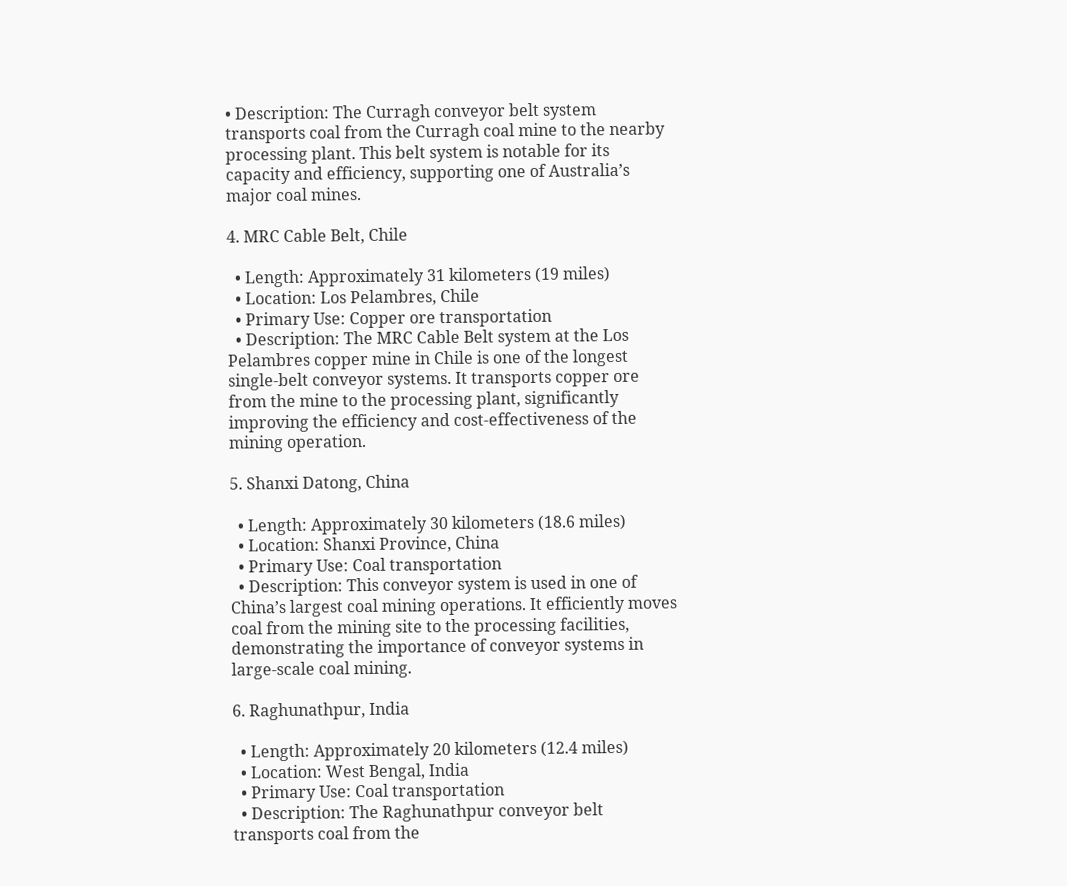• Description: The Curragh conveyor belt system transports coal from the Curragh coal mine to the nearby processing plant. This belt system is notable for its capacity and efficiency, supporting one of Australia’s major coal mines.

4. MRC Cable Belt, Chile

  • Length: Approximately 31 kilometers (19 miles)
  • Location: Los Pelambres, Chile
  • Primary Use: Copper ore transportation
  • Description: The MRC Cable Belt system at the Los Pelambres copper mine in Chile is one of the longest single-belt conveyor systems. It transports copper ore from the mine to the processing plant, significantly improving the efficiency and cost-effectiveness of the mining operation.

5. Shanxi Datong, China

  • Length: Approximately 30 kilometers (18.6 miles)
  • Location: Shanxi Province, China
  • Primary Use: Coal transportation
  • Description: This conveyor system is used in one of China’s largest coal mining operations. It efficiently moves coal from the mining site to the processing facilities, demonstrating the importance of conveyor systems in large-scale coal mining.

6. Raghunathpur, India

  • Length: Approximately 20 kilometers (12.4 miles)
  • Location: West Bengal, India
  • Primary Use: Coal transportation
  • Description: The Raghunathpur conveyor belt transports coal from the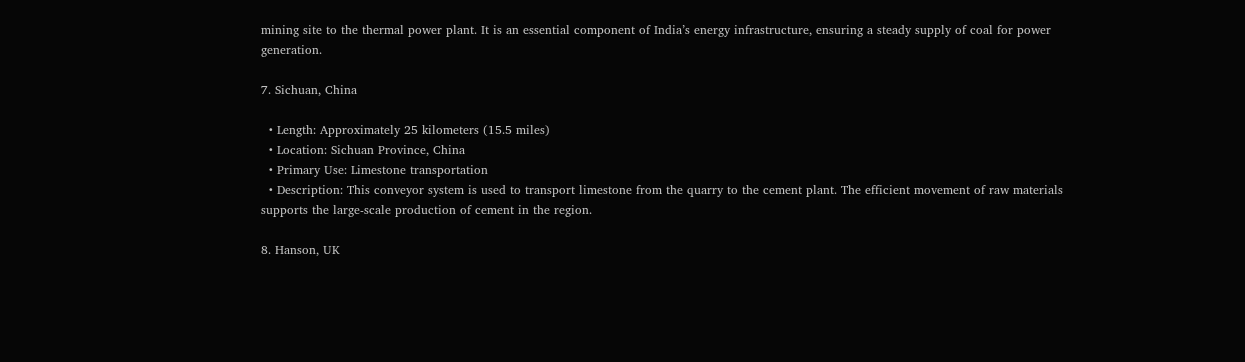mining site to the thermal power plant. It is an essential component of India’s energy infrastructure, ensuring a steady supply of coal for power generation.

7. Sichuan, China

  • Length: Approximately 25 kilometers (15.5 miles)
  • Location: Sichuan Province, China
  • Primary Use: Limestone transportation
  • Description: This conveyor system is used to transport limestone from the quarry to the cement plant. The efficient movement of raw materials supports the large-scale production of cement in the region.

8. Hanson, UK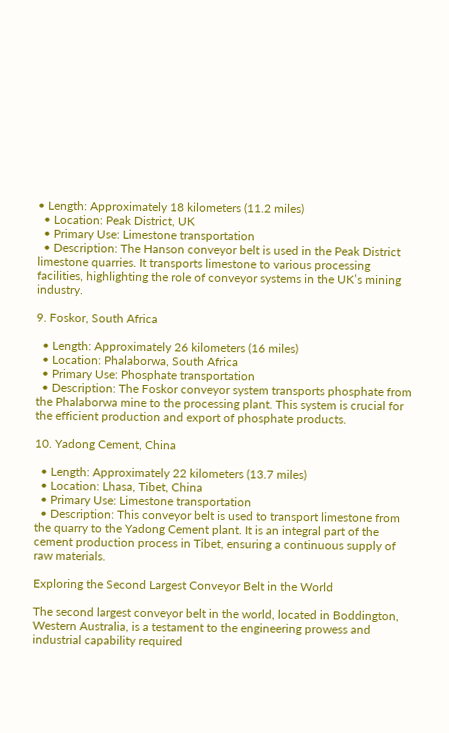• Length: Approximately 18 kilometers (11.2 miles)
  • Location: Peak District, UK
  • Primary Use: Limestone transportation
  • Description: The Hanson conveyor belt is used in the Peak District limestone quarries. It transports limestone to various processing facilities, highlighting the role of conveyor systems in the UK’s mining industry.

9. Foskor, South Africa

  • Length: Approximately 26 kilometers (16 miles)
  • Location: Phalaborwa, South Africa
  • Primary Use: Phosphate transportation
  • Description: The Foskor conveyor system transports phosphate from the Phalaborwa mine to the processing plant. This system is crucial for the efficient production and export of phosphate products.

10. Yadong Cement, China

  • Length: Approximately 22 kilometers (13.7 miles)
  • Location: Lhasa, Tibet, China
  • Primary Use: Limestone transportation
  • Description: This conveyor belt is used to transport limestone from the quarry to the Yadong Cement plant. It is an integral part of the cement production process in Tibet, ensuring a continuous supply of raw materials.

Exploring the Second Largest Conveyor Belt in the World

The second largest conveyor belt in the world, located in Boddington, Western Australia, is a testament to the engineering prowess and industrial capability required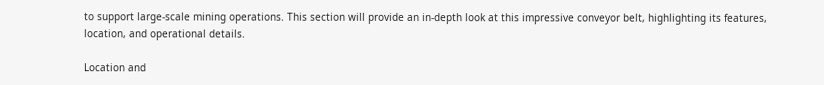to support large-scale mining operations. This section will provide an in-depth look at this impressive conveyor belt, highlighting its features, location, and operational details.

Location and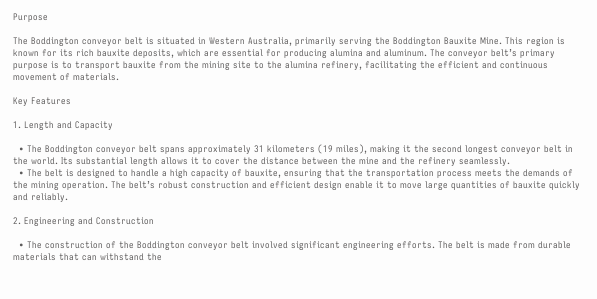Purpose

The Boddington conveyor belt is situated in Western Australia, primarily serving the Boddington Bauxite Mine. This region is known for its rich bauxite deposits, which are essential for producing alumina and aluminum. The conveyor belt’s primary purpose is to transport bauxite from the mining site to the alumina refinery, facilitating the efficient and continuous movement of materials.

Key Features

1. Length and Capacity

  • The Boddington conveyor belt spans approximately 31 kilometers (19 miles), making it the second longest conveyor belt in the world. Its substantial length allows it to cover the distance between the mine and the refinery seamlessly.
  • The belt is designed to handle a high capacity of bauxite, ensuring that the transportation process meets the demands of the mining operation. The belt’s robust construction and efficient design enable it to move large quantities of bauxite quickly and reliably.

2. Engineering and Construction

  • The construction of the Boddington conveyor belt involved significant engineering efforts. The belt is made from durable materials that can withstand the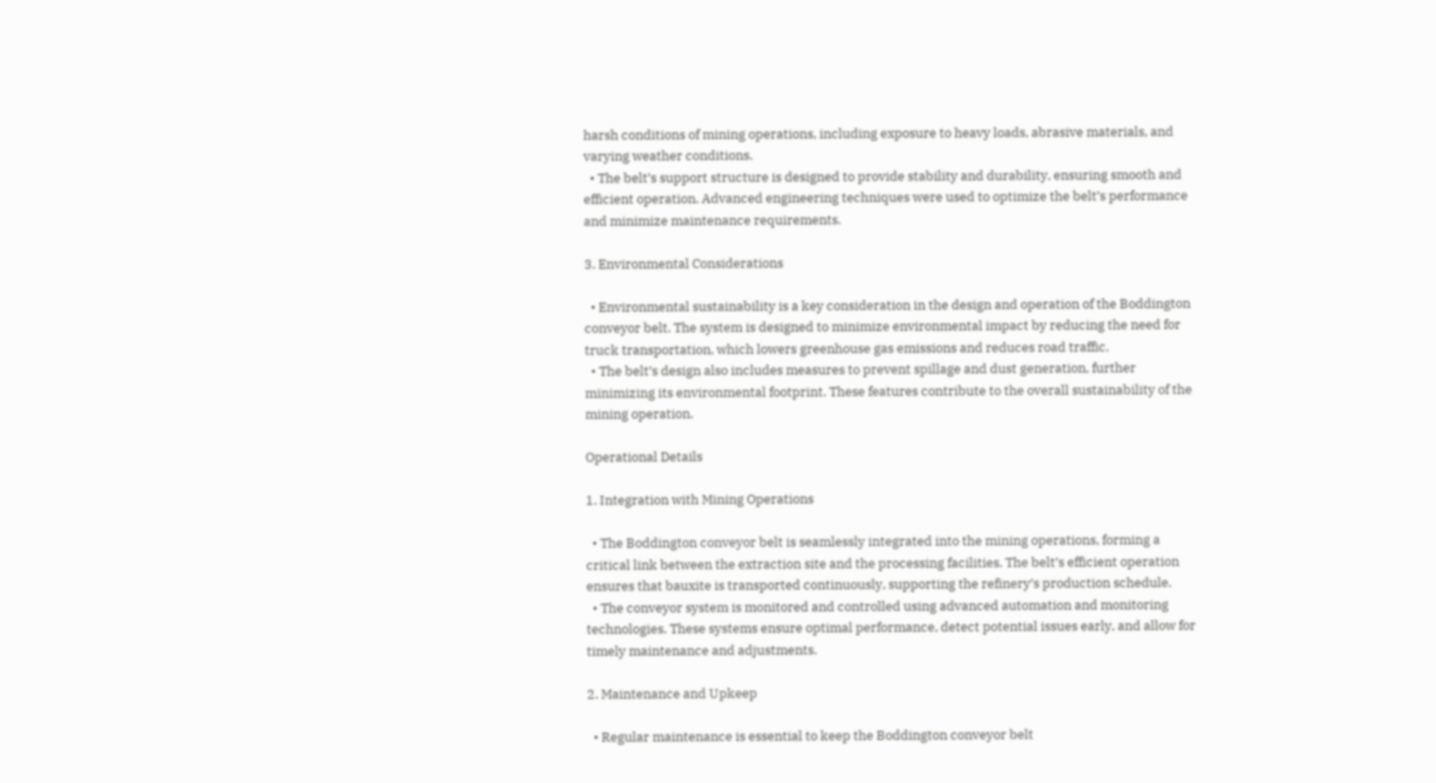harsh conditions of mining operations, including exposure to heavy loads, abrasive materials, and varying weather conditions.
  • The belt’s support structure is designed to provide stability and durability, ensuring smooth and efficient operation. Advanced engineering techniques were used to optimize the belt’s performance and minimize maintenance requirements.

3. Environmental Considerations

  • Environmental sustainability is a key consideration in the design and operation of the Boddington conveyor belt. The system is designed to minimize environmental impact by reducing the need for truck transportation, which lowers greenhouse gas emissions and reduces road traffic.
  • The belt’s design also includes measures to prevent spillage and dust generation, further minimizing its environmental footprint. These features contribute to the overall sustainability of the mining operation.

Operational Details

1. Integration with Mining Operations

  • The Boddington conveyor belt is seamlessly integrated into the mining operations, forming a critical link between the extraction site and the processing facilities. The belt’s efficient operation ensures that bauxite is transported continuously, supporting the refinery’s production schedule.
  • The conveyor system is monitored and controlled using advanced automation and monitoring technologies. These systems ensure optimal performance, detect potential issues early, and allow for timely maintenance and adjustments.

2. Maintenance and Upkeep

  • Regular maintenance is essential to keep the Boddington conveyor belt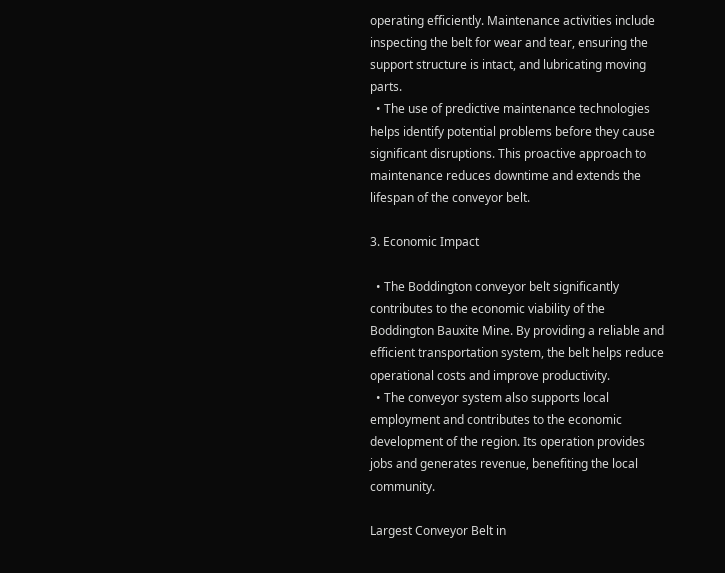operating efficiently. Maintenance activities include inspecting the belt for wear and tear, ensuring the support structure is intact, and lubricating moving parts.
  • The use of predictive maintenance technologies helps identify potential problems before they cause significant disruptions. This proactive approach to maintenance reduces downtime and extends the lifespan of the conveyor belt.

3. Economic Impact

  • The Boddington conveyor belt significantly contributes to the economic viability of the Boddington Bauxite Mine. By providing a reliable and efficient transportation system, the belt helps reduce operational costs and improve productivity.
  • The conveyor system also supports local employment and contributes to the economic development of the region. Its operation provides jobs and generates revenue, benefiting the local community.

Largest Conveyor Belt in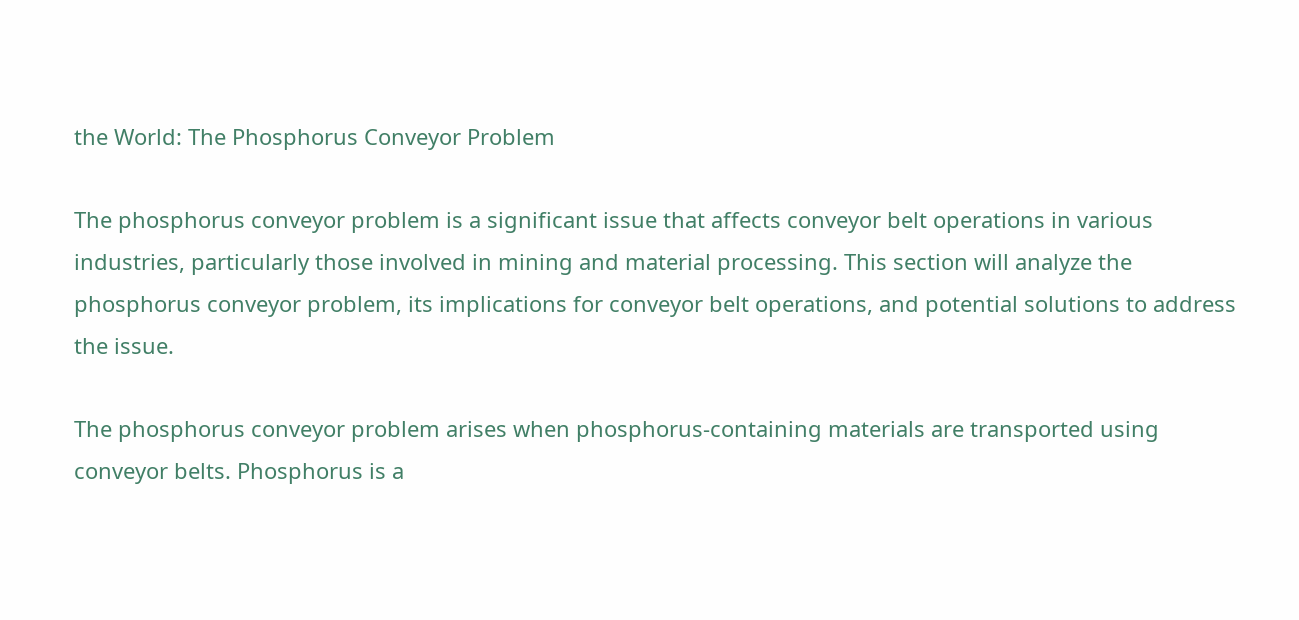the World: The Phosphorus Conveyor Problem

The phosphorus conveyor problem is a significant issue that affects conveyor belt operations in various industries, particularly those involved in mining and material processing. This section will analyze the phosphorus conveyor problem, its implications for conveyor belt operations, and potential solutions to address the issue.

The phosphorus conveyor problem arises when phosphorus-containing materials are transported using conveyor belts. Phosphorus is a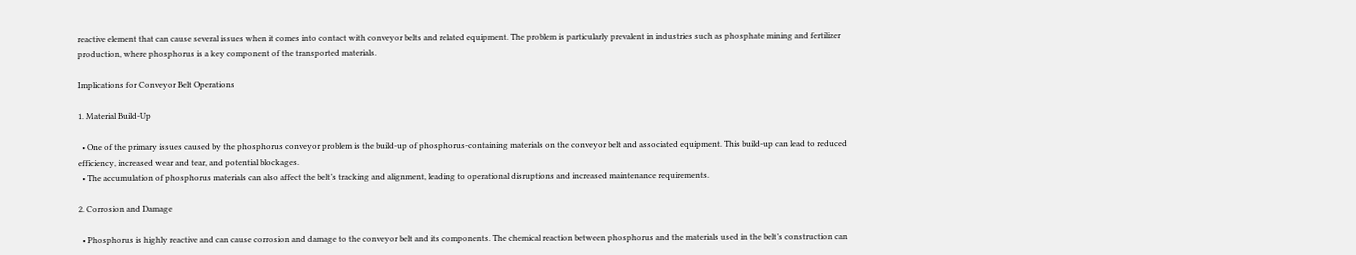reactive element that can cause several issues when it comes into contact with conveyor belts and related equipment. The problem is particularly prevalent in industries such as phosphate mining and fertilizer production, where phosphorus is a key component of the transported materials.

Implications for Conveyor Belt Operations

1. Material Build-Up

  • One of the primary issues caused by the phosphorus conveyor problem is the build-up of phosphorus-containing materials on the conveyor belt and associated equipment. This build-up can lead to reduced efficiency, increased wear and tear, and potential blockages.
  • The accumulation of phosphorus materials can also affect the belt’s tracking and alignment, leading to operational disruptions and increased maintenance requirements.

2. Corrosion and Damage

  • Phosphorus is highly reactive and can cause corrosion and damage to the conveyor belt and its components. The chemical reaction between phosphorus and the materials used in the belt’s construction can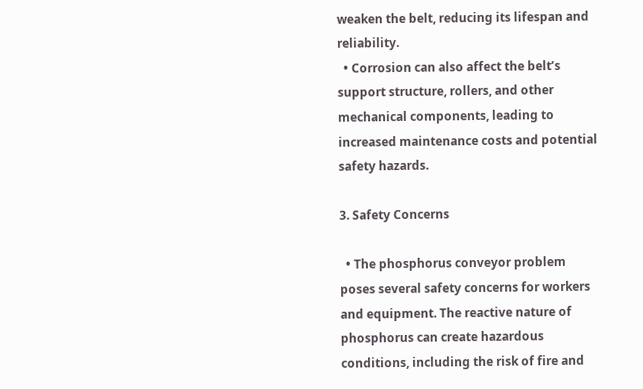weaken the belt, reducing its lifespan and reliability.
  • Corrosion can also affect the belt’s support structure, rollers, and other mechanical components, leading to increased maintenance costs and potential safety hazards.

3. Safety Concerns

  • The phosphorus conveyor problem poses several safety concerns for workers and equipment. The reactive nature of phosphorus can create hazardous conditions, including the risk of fire and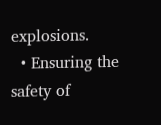explosions.
  • Ensuring the safety of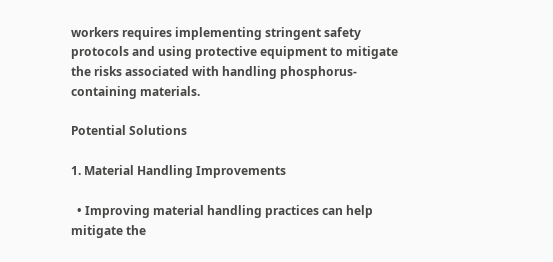workers requires implementing stringent safety protocols and using protective equipment to mitigate the risks associated with handling phosphorus-containing materials.

Potential Solutions

1. Material Handling Improvements

  • Improving material handling practices can help mitigate the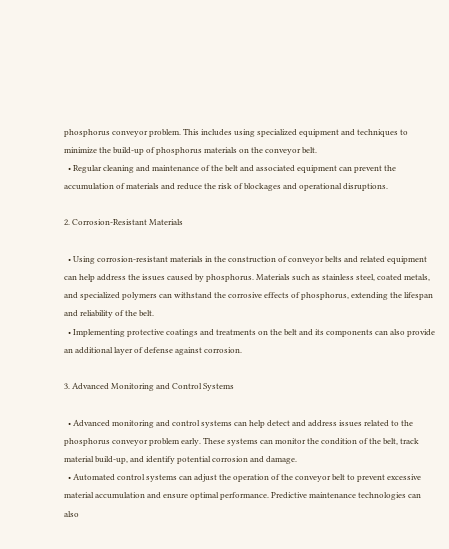phosphorus conveyor problem. This includes using specialized equipment and techniques to minimize the build-up of phosphorus materials on the conveyor belt.
  • Regular cleaning and maintenance of the belt and associated equipment can prevent the accumulation of materials and reduce the risk of blockages and operational disruptions.

2. Corrosion-Resistant Materials

  • Using corrosion-resistant materials in the construction of conveyor belts and related equipment can help address the issues caused by phosphorus. Materials such as stainless steel, coated metals, and specialized polymers can withstand the corrosive effects of phosphorus, extending the lifespan and reliability of the belt.
  • Implementing protective coatings and treatments on the belt and its components can also provide an additional layer of defense against corrosion.

3. Advanced Monitoring and Control Systems

  • Advanced monitoring and control systems can help detect and address issues related to the phosphorus conveyor problem early. These systems can monitor the condition of the belt, track material build-up, and identify potential corrosion and damage.
  • Automated control systems can adjust the operation of the conveyor belt to prevent excessive material accumulation and ensure optimal performance. Predictive maintenance technologies can also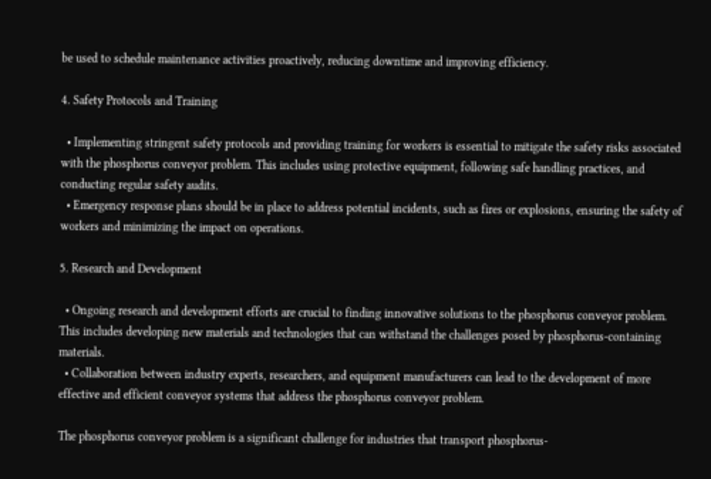be used to schedule maintenance activities proactively, reducing downtime and improving efficiency.

4. Safety Protocols and Training

  • Implementing stringent safety protocols and providing training for workers is essential to mitigate the safety risks associated with the phosphorus conveyor problem. This includes using protective equipment, following safe handling practices, and conducting regular safety audits.
  • Emergency response plans should be in place to address potential incidents, such as fires or explosions, ensuring the safety of workers and minimizing the impact on operations.

5. Research and Development

  • Ongoing research and development efforts are crucial to finding innovative solutions to the phosphorus conveyor problem. This includes developing new materials and technologies that can withstand the challenges posed by phosphorus-containing materials.
  • Collaboration between industry experts, researchers, and equipment manufacturers can lead to the development of more effective and efficient conveyor systems that address the phosphorus conveyor problem.

The phosphorus conveyor problem is a significant challenge for industries that transport phosphorus-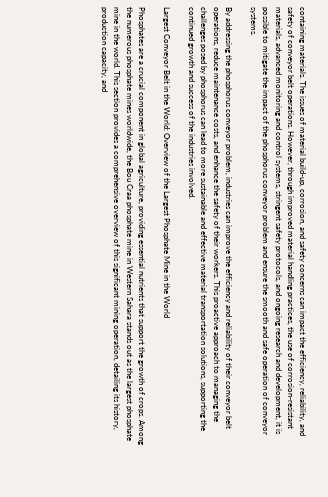containing materials. The issues of material build-up, corrosion, and safety concerns can impact the efficiency, reliability, and safety of conveyor belt operations. However, through improved material handling practices, the use of corrosion-resistant materials, advanced monitoring and control systems, stringent safety protocols, and ongoing research and development, it is possible to mitigate the impact of the phosphorus conveyor problem and ensure the smooth and safe operation of conveyor systems.

By addressing the phosphorus conveyor problem, industries can improve the efficiency and reliability of their conveyor belt operations, reduce maintenance costs, and enhance the safety of their workers. This proactive approach to managing the challenges posed by phosphorus can lead to more sustainable and effective material transportation solutions, supporting the continued growth and success of the industries involved.

Largest Conveyor Belt in the World: Overview of the Largest Phosphate Mine in the World

Phosphates are a crucial component in global agriculture, providing essential nutrients that support the growth of crops. Among the numerous phosphate mines worldwide, the Bou Craa phosphate mine in Western Sahara stands out as the largest phosphate mine in the world. This section provides a comprehensive overview of this significant mining operation, detailing its history, production capacity, and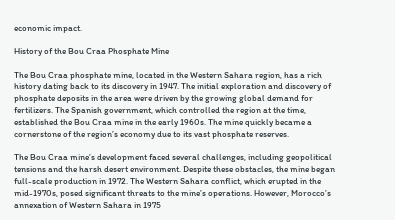economic impact.

History of the Bou Craa Phosphate Mine

The Bou Craa phosphate mine, located in the Western Sahara region, has a rich history dating back to its discovery in 1947. The initial exploration and discovery of phosphate deposits in the area were driven by the growing global demand for fertilizers. The Spanish government, which controlled the region at the time, established the Bou Craa mine in the early 1960s. The mine quickly became a cornerstone of the region’s economy due to its vast phosphate reserves.

The Bou Craa mine’s development faced several challenges, including geopolitical tensions and the harsh desert environment. Despite these obstacles, the mine began full-scale production in 1972. The Western Sahara conflict, which erupted in the mid-1970s, posed significant threats to the mine’s operations. However, Morocco’s annexation of Western Sahara in 1975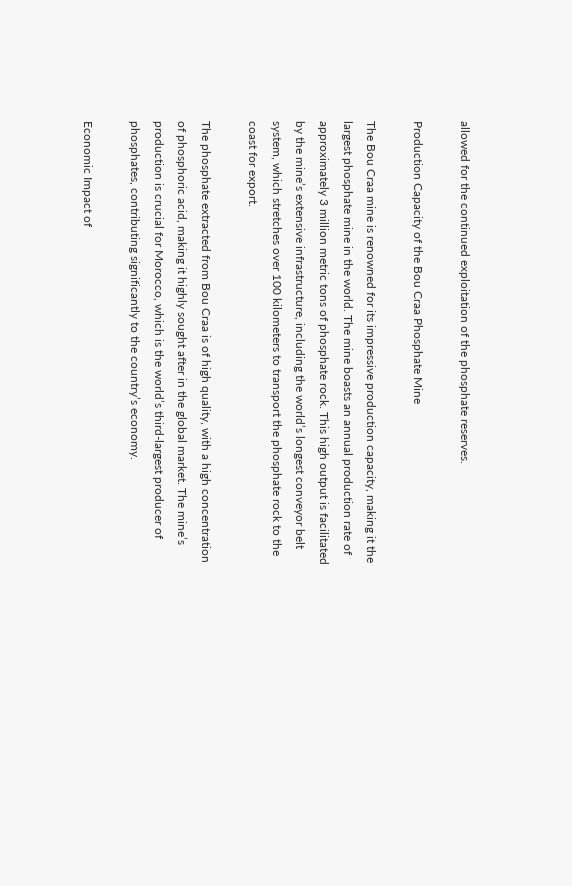allowed for the continued exploitation of the phosphate reserves.

Production Capacity of the Bou Craa Phosphate Mine

The Bou Craa mine is renowned for its impressive production capacity, making it the largest phosphate mine in the world. The mine boasts an annual production rate of approximately 3 million metric tons of phosphate rock. This high output is facilitated by the mine’s extensive infrastructure, including the world’s longest conveyor belt system, which stretches over 100 kilometers to transport the phosphate rock to the coast for export.

The phosphate extracted from Bou Craa is of high quality, with a high concentration of phosphoric acid, making it highly sought after in the global market. The mine’s production is crucial for Morocco, which is the world’s third-largest producer of phosphates, contributing significantly to the country’s economy.

Economic Impact of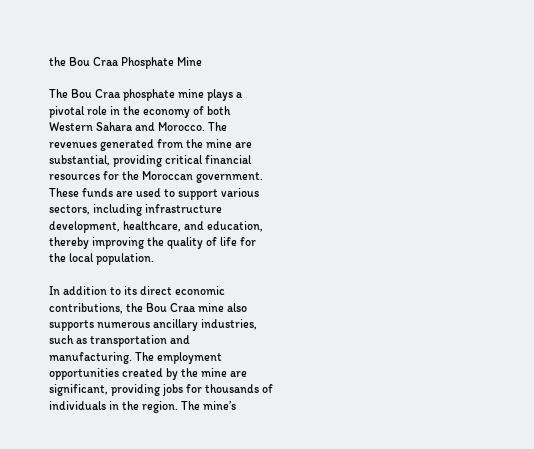the Bou Craa Phosphate Mine

The Bou Craa phosphate mine plays a pivotal role in the economy of both Western Sahara and Morocco. The revenues generated from the mine are substantial, providing critical financial resources for the Moroccan government. These funds are used to support various sectors, including infrastructure development, healthcare, and education, thereby improving the quality of life for the local population.

In addition to its direct economic contributions, the Bou Craa mine also supports numerous ancillary industries, such as transportation and manufacturing. The employment opportunities created by the mine are significant, providing jobs for thousands of individuals in the region. The mine’s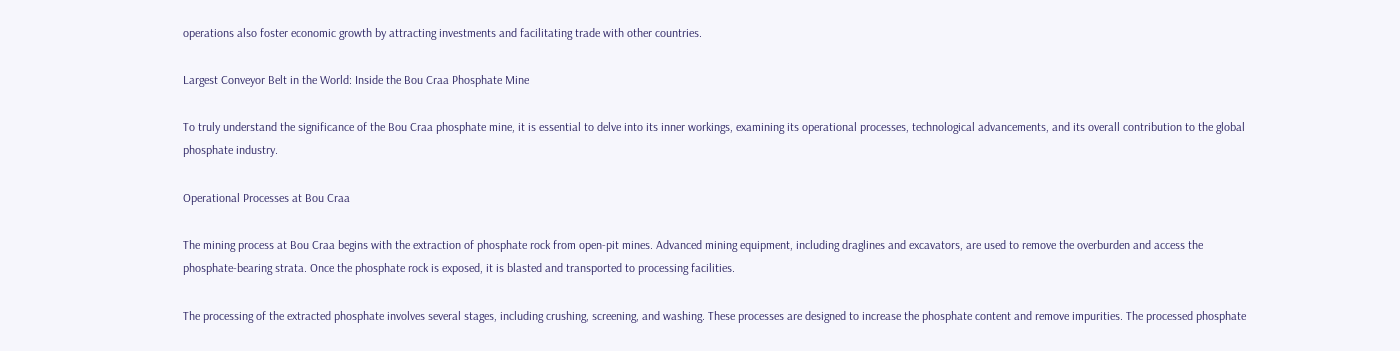operations also foster economic growth by attracting investments and facilitating trade with other countries.

Largest Conveyor Belt in the World: Inside the Bou Craa Phosphate Mine

To truly understand the significance of the Bou Craa phosphate mine, it is essential to delve into its inner workings, examining its operational processes, technological advancements, and its overall contribution to the global phosphate industry.

Operational Processes at Bou Craa

The mining process at Bou Craa begins with the extraction of phosphate rock from open-pit mines. Advanced mining equipment, including draglines and excavators, are used to remove the overburden and access the phosphate-bearing strata. Once the phosphate rock is exposed, it is blasted and transported to processing facilities.

The processing of the extracted phosphate involves several stages, including crushing, screening, and washing. These processes are designed to increase the phosphate content and remove impurities. The processed phosphate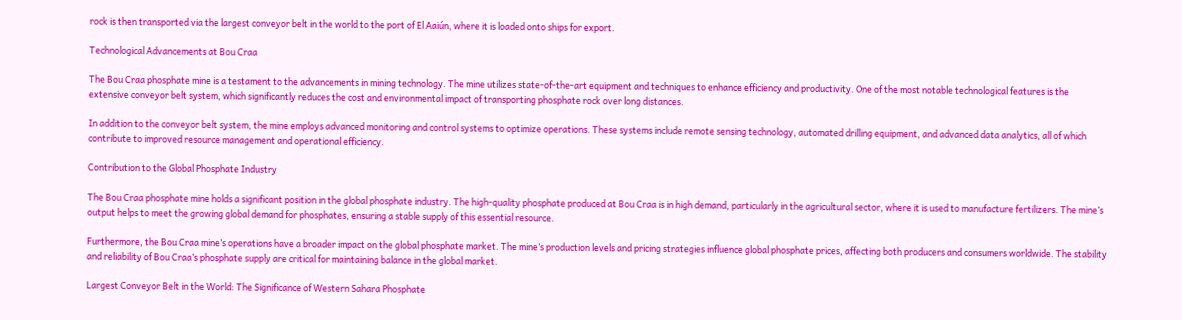rock is then transported via the largest conveyor belt in the world to the port of El Aaiún, where it is loaded onto ships for export.

Technological Advancements at Bou Craa

The Bou Craa phosphate mine is a testament to the advancements in mining technology. The mine utilizes state-of-the-art equipment and techniques to enhance efficiency and productivity. One of the most notable technological features is the extensive conveyor belt system, which significantly reduces the cost and environmental impact of transporting phosphate rock over long distances.

In addition to the conveyor belt system, the mine employs advanced monitoring and control systems to optimize operations. These systems include remote sensing technology, automated drilling equipment, and advanced data analytics, all of which contribute to improved resource management and operational efficiency.

Contribution to the Global Phosphate Industry

The Bou Craa phosphate mine holds a significant position in the global phosphate industry. The high-quality phosphate produced at Bou Craa is in high demand, particularly in the agricultural sector, where it is used to manufacture fertilizers. The mine’s output helps to meet the growing global demand for phosphates, ensuring a stable supply of this essential resource.

Furthermore, the Bou Craa mine’s operations have a broader impact on the global phosphate market. The mine’s production levels and pricing strategies influence global phosphate prices, affecting both producers and consumers worldwide. The stability and reliability of Bou Craa’s phosphate supply are critical for maintaining balance in the global market.

Largest Conveyor Belt in the World: The Significance of Western Sahara Phosphate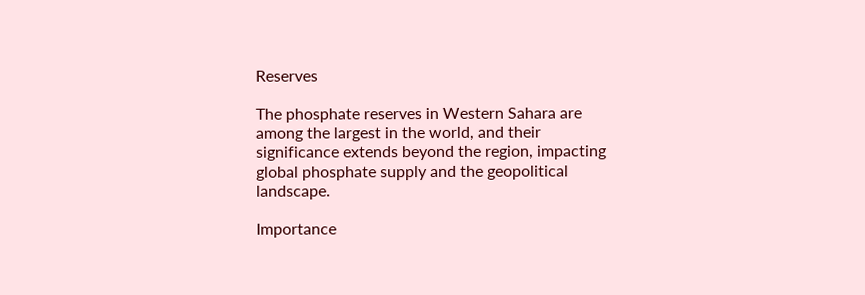Reserves

The phosphate reserves in Western Sahara are among the largest in the world, and their significance extends beyond the region, impacting global phosphate supply and the geopolitical landscape.

Importance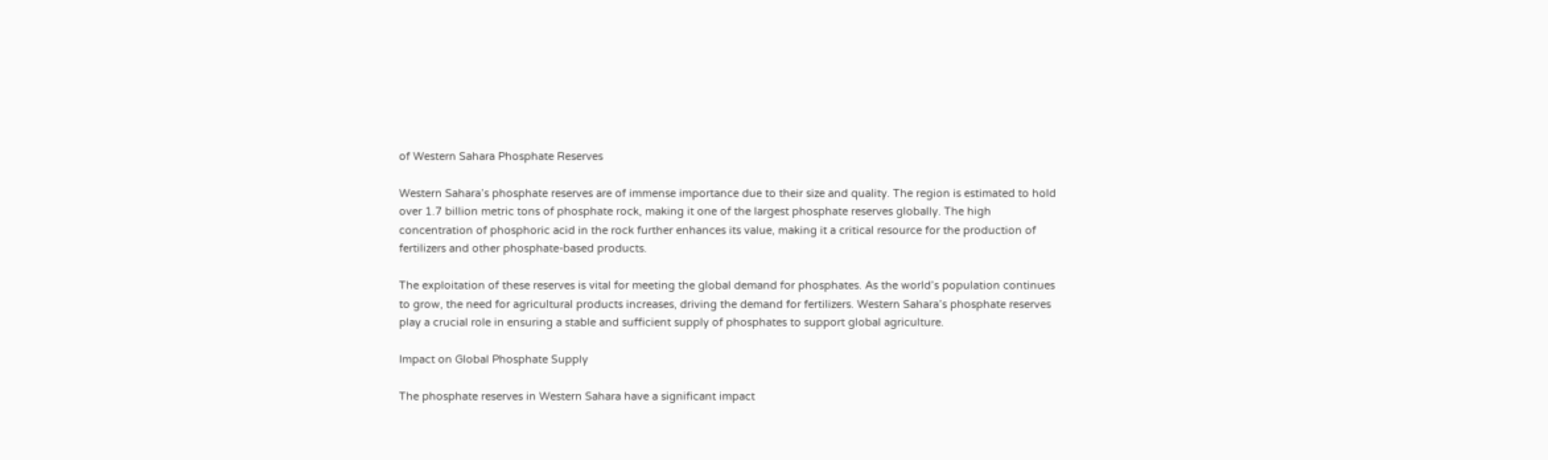of Western Sahara Phosphate Reserves

Western Sahara’s phosphate reserves are of immense importance due to their size and quality. The region is estimated to hold over 1.7 billion metric tons of phosphate rock, making it one of the largest phosphate reserves globally. The high concentration of phosphoric acid in the rock further enhances its value, making it a critical resource for the production of fertilizers and other phosphate-based products.

The exploitation of these reserves is vital for meeting the global demand for phosphates. As the world’s population continues to grow, the need for agricultural products increases, driving the demand for fertilizers. Western Sahara’s phosphate reserves play a crucial role in ensuring a stable and sufficient supply of phosphates to support global agriculture.

Impact on Global Phosphate Supply

The phosphate reserves in Western Sahara have a significant impact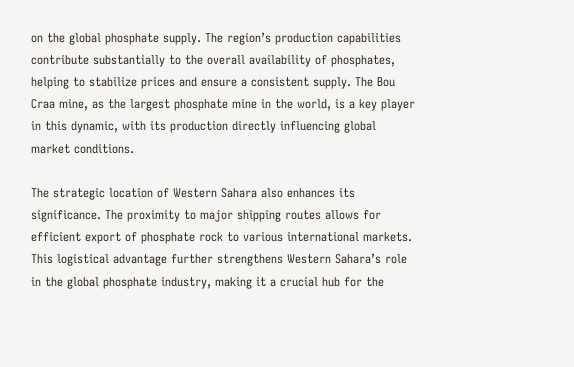on the global phosphate supply. The region’s production capabilities contribute substantially to the overall availability of phosphates, helping to stabilize prices and ensure a consistent supply. The Bou Craa mine, as the largest phosphate mine in the world, is a key player in this dynamic, with its production directly influencing global market conditions.

The strategic location of Western Sahara also enhances its significance. The proximity to major shipping routes allows for efficient export of phosphate rock to various international markets. This logistical advantage further strengthens Western Sahara’s role in the global phosphate industry, making it a crucial hub for the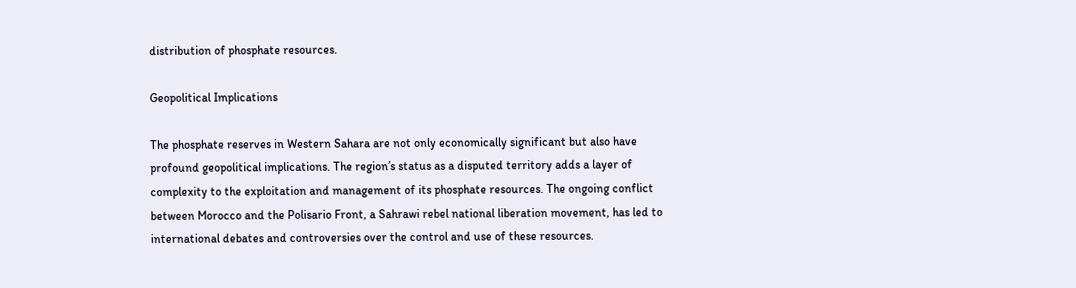distribution of phosphate resources.

Geopolitical Implications

The phosphate reserves in Western Sahara are not only economically significant but also have profound geopolitical implications. The region’s status as a disputed territory adds a layer of complexity to the exploitation and management of its phosphate resources. The ongoing conflict between Morocco and the Polisario Front, a Sahrawi rebel national liberation movement, has led to international debates and controversies over the control and use of these resources.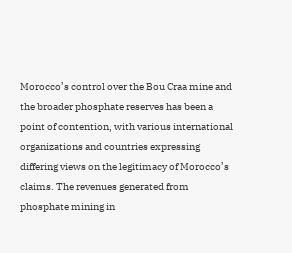Morocco’s control over the Bou Craa mine and the broader phosphate reserves has been a point of contention, with various international organizations and countries expressing differing views on the legitimacy of Morocco’s claims. The revenues generated from phosphate mining in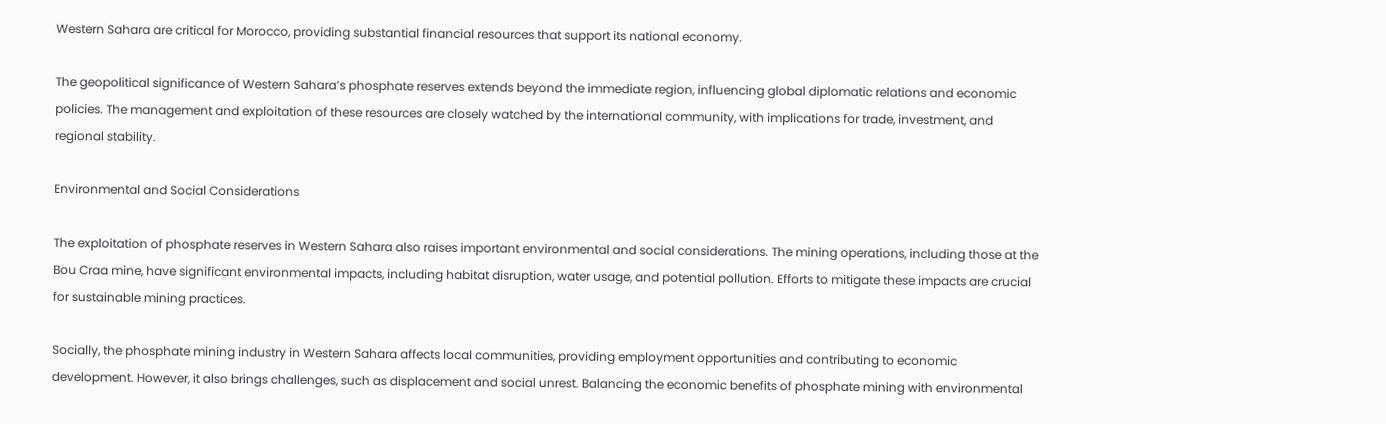Western Sahara are critical for Morocco, providing substantial financial resources that support its national economy.

The geopolitical significance of Western Sahara’s phosphate reserves extends beyond the immediate region, influencing global diplomatic relations and economic policies. The management and exploitation of these resources are closely watched by the international community, with implications for trade, investment, and regional stability.

Environmental and Social Considerations

The exploitation of phosphate reserves in Western Sahara also raises important environmental and social considerations. The mining operations, including those at the Bou Craa mine, have significant environmental impacts, including habitat disruption, water usage, and potential pollution. Efforts to mitigate these impacts are crucial for sustainable mining practices.

Socially, the phosphate mining industry in Western Sahara affects local communities, providing employment opportunities and contributing to economic development. However, it also brings challenges, such as displacement and social unrest. Balancing the economic benefits of phosphate mining with environmental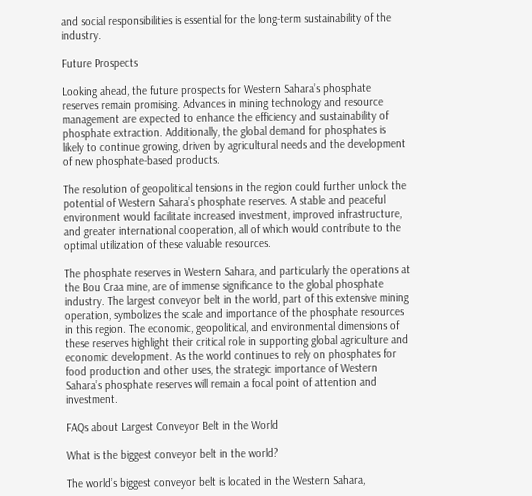and social responsibilities is essential for the long-term sustainability of the industry.

Future Prospects

Looking ahead, the future prospects for Western Sahara’s phosphate reserves remain promising. Advances in mining technology and resource management are expected to enhance the efficiency and sustainability of phosphate extraction. Additionally, the global demand for phosphates is likely to continue growing, driven by agricultural needs and the development of new phosphate-based products.

The resolution of geopolitical tensions in the region could further unlock the potential of Western Sahara’s phosphate reserves. A stable and peaceful environment would facilitate increased investment, improved infrastructure, and greater international cooperation, all of which would contribute to the optimal utilization of these valuable resources.

The phosphate reserves in Western Sahara, and particularly the operations at the Bou Craa mine, are of immense significance to the global phosphate industry. The largest conveyor belt in the world, part of this extensive mining operation, symbolizes the scale and importance of the phosphate resources in this region. The economic, geopolitical, and environmental dimensions of these reserves highlight their critical role in supporting global agriculture and economic development. As the world continues to rely on phosphates for food production and other uses, the strategic importance of Western Sahara’s phosphate reserves will remain a focal point of attention and investment.

FAQs about Largest Conveyor Belt in the World

What is the biggest conveyor belt in the world?

The world’s biggest conveyor belt is located in the Western Sahara,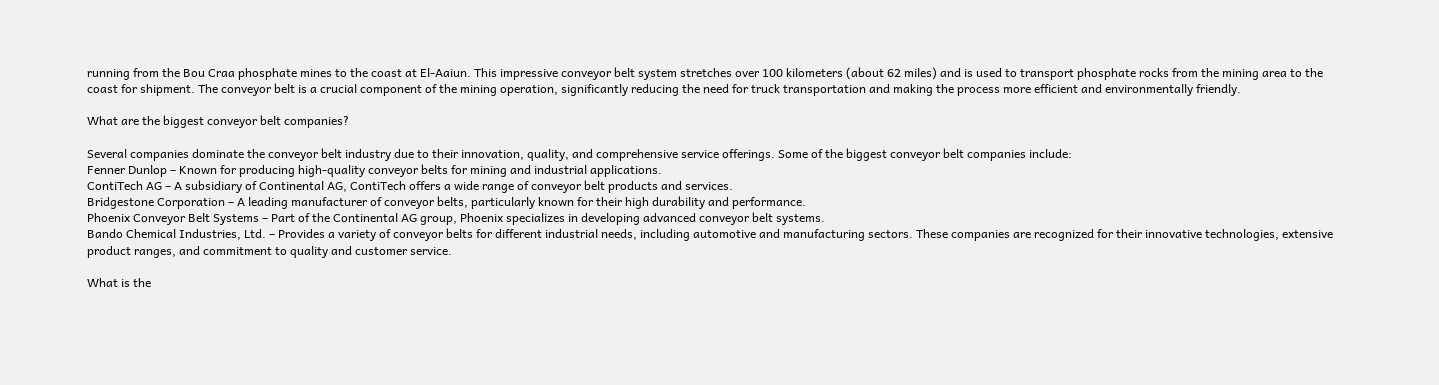running from the Bou Craa phosphate mines to the coast at El-Aaiun. This impressive conveyor belt system stretches over 100 kilometers (about 62 miles) and is used to transport phosphate rocks from the mining area to the coast for shipment. The conveyor belt is a crucial component of the mining operation, significantly reducing the need for truck transportation and making the process more efficient and environmentally friendly.

What are the biggest conveyor belt companies?

Several companies dominate the conveyor belt industry due to their innovation, quality, and comprehensive service offerings. Some of the biggest conveyor belt companies include:
Fenner Dunlop – Known for producing high-quality conveyor belts for mining and industrial applications.
ContiTech AG – A subsidiary of Continental AG, ContiTech offers a wide range of conveyor belt products and services.
Bridgestone Corporation – A leading manufacturer of conveyor belts, particularly known for their high durability and performance.
Phoenix Conveyor Belt Systems – Part of the Continental AG group, Phoenix specializes in developing advanced conveyor belt systems.
Bando Chemical Industries, Ltd. – Provides a variety of conveyor belts for different industrial needs, including automotive and manufacturing sectors. These companies are recognized for their innovative technologies, extensive product ranges, and commitment to quality and customer service.

What is the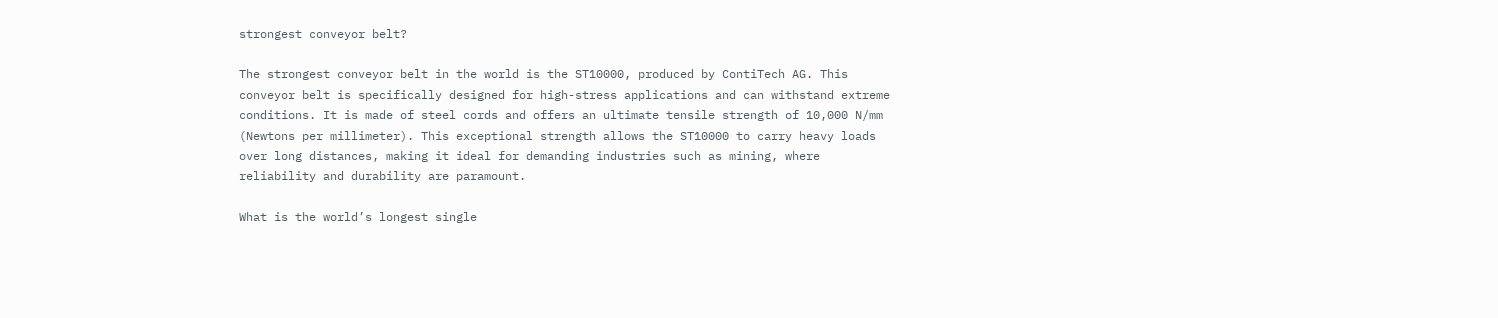strongest conveyor belt?

The strongest conveyor belt in the world is the ST10000, produced by ContiTech AG. This conveyor belt is specifically designed for high-stress applications and can withstand extreme conditions. It is made of steel cords and offers an ultimate tensile strength of 10,000 N/mm (Newtons per millimeter). This exceptional strength allows the ST10000 to carry heavy loads over long distances, making it ideal for demanding industries such as mining, where reliability and durability are paramount.

What is the world’s longest single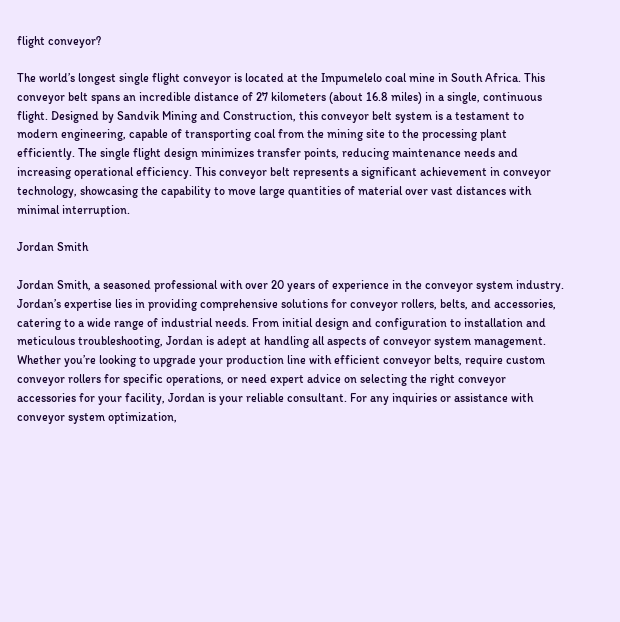flight conveyor?

The world’s longest single flight conveyor is located at the Impumelelo coal mine in South Africa. This conveyor belt spans an incredible distance of 27 kilometers (about 16.8 miles) in a single, continuous flight. Designed by Sandvik Mining and Construction, this conveyor belt system is a testament to modern engineering, capable of transporting coal from the mining site to the processing plant efficiently. The single flight design minimizes transfer points, reducing maintenance needs and increasing operational efficiency. This conveyor belt represents a significant achievement in conveyor technology, showcasing the capability to move large quantities of material over vast distances with minimal interruption.

Jordan Smith

Jordan Smith, a seasoned professional with over 20 years of experience in the conveyor system industry. Jordan’s expertise lies in providing comprehensive solutions for conveyor rollers, belts, and accessories, catering to a wide range of industrial needs. From initial design and configuration to installation and meticulous troubleshooting, Jordan is adept at handling all aspects of conveyor system management. Whether you’re looking to upgrade your production line with efficient conveyor belts, require custom conveyor rollers for specific operations, or need expert advice on selecting the right conveyor accessories for your facility, Jordan is your reliable consultant. For any inquiries or assistance with conveyor system optimization,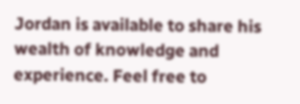Jordan is available to share his wealth of knowledge and experience. Feel free to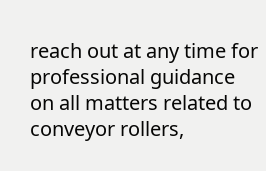reach out at any time for professional guidance on all matters related to conveyor rollers,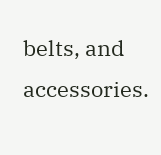belts, and accessories.